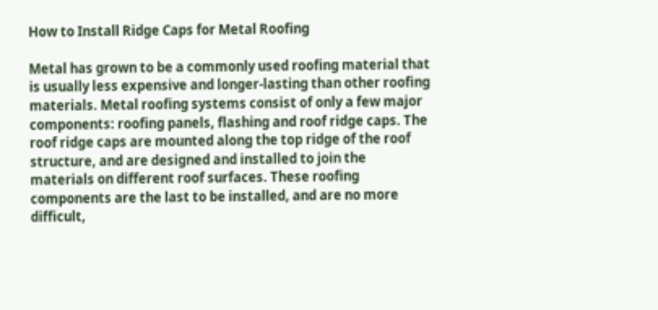How to Install Ridge Caps for Metal Roofing

Metal has grown to be a commonly used roofing material that is usually less expensive and longer-lasting than other roofing materials. Metal roofing systems consist of only a few major components: roofing panels, flashing and roof ridge caps. The roof ridge caps are mounted along the top ridge of the roof structure, and are designed and installed to join the materials on different roof surfaces. These roofing components are the last to be installed, and are no more difficult,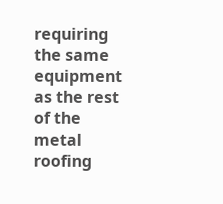requiring the same equipment as the rest of the metal roofing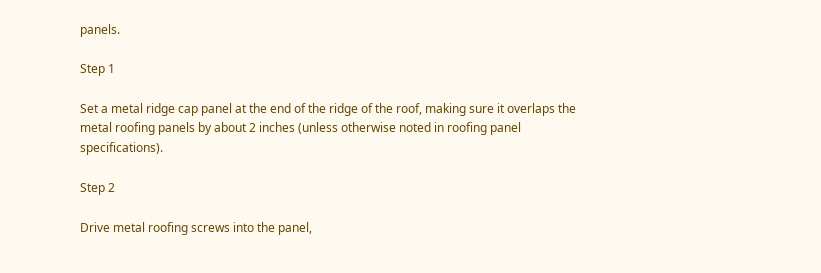panels.

Step 1

Set a metal ridge cap panel at the end of the ridge of the roof, making sure it overlaps the metal roofing panels by about 2 inches (unless otherwise noted in roofing panel specifications).

Step 2

Drive metal roofing screws into the panel,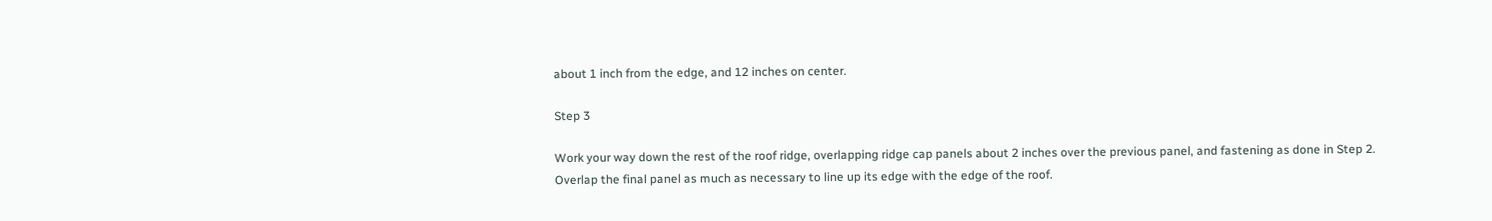about 1 inch from the edge, and 12 inches on center.

Step 3

Work your way down the rest of the roof ridge, overlapping ridge cap panels about 2 inches over the previous panel, and fastening as done in Step 2. Overlap the final panel as much as necessary to line up its edge with the edge of the roof.